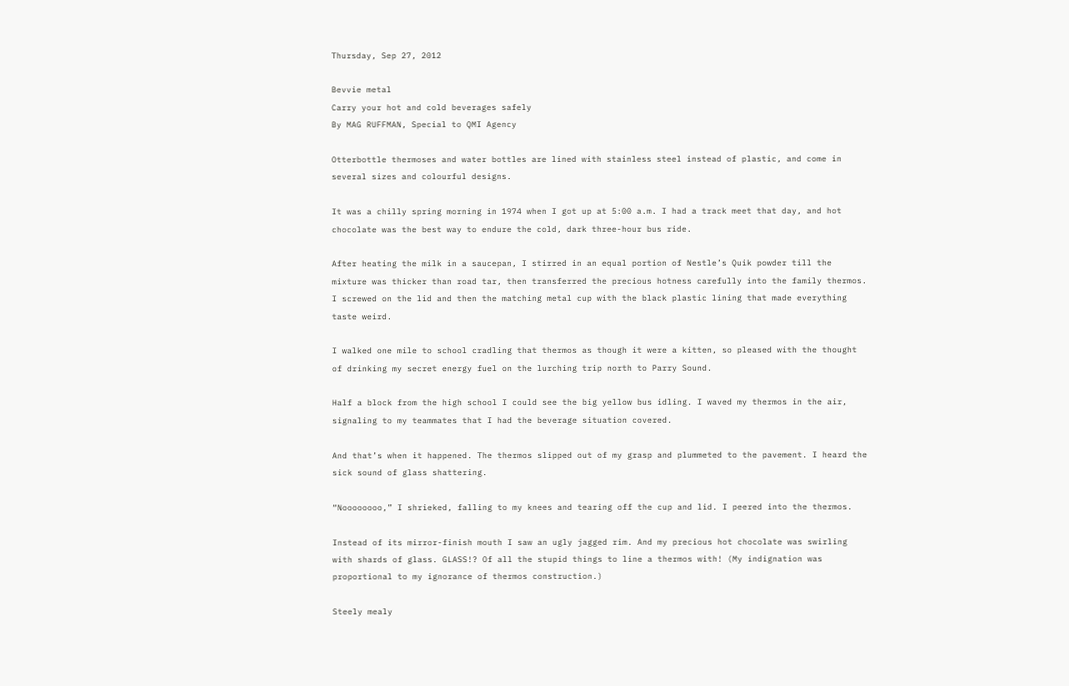Thursday, Sep 27, 2012

Bevvie metal
Carry your hot and cold beverages safely
By MAG RUFFMAN, Special to QMI Agency

Otterbottle thermoses and water bottles are lined with stainless steel instead of plastic, and come in several sizes and colourful designs.

It was a chilly spring morning in 1974 when I got up at 5:00 a.m. I had a track meet that day, and hot chocolate was the best way to endure the cold, dark three-hour bus ride.

After heating the milk in a saucepan, I stirred in an equal portion of Nestle’s Quik powder till the mixture was thicker than road tar, then transferred the precious hotness carefully into the family thermos. I screwed on the lid and then the matching metal cup with the black plastic lining that made everything taste weird.

I walked one mile to school cradling that thermos as though it were a kitten, so pleased with the thought of drinking my secret energy fuel on the lurching trip north to Parry Sound.

Half a block from the high school I could see the big yellow bus idling. I waved my thermos in the air, signaling to my teammates that I had the beverage situation covered.

And that’s when it happened. The thermos slipped out of my grasp and plummeted to the pavement. I heard the sick sound of glass shattering.

“Noooooooo,” I shrieked, falling to my knees and tearing off the cup and lid. I peered into the thermos.

Instead of its mirror-finish mouth I saw an ugly jagged rim. And my precious hot chocolate was swirling with shards of glass. GLASS!? Of all the stupid things to line a thermos with! (My indignation was proportional to my ignorance of thermos construction.)

Steely mealy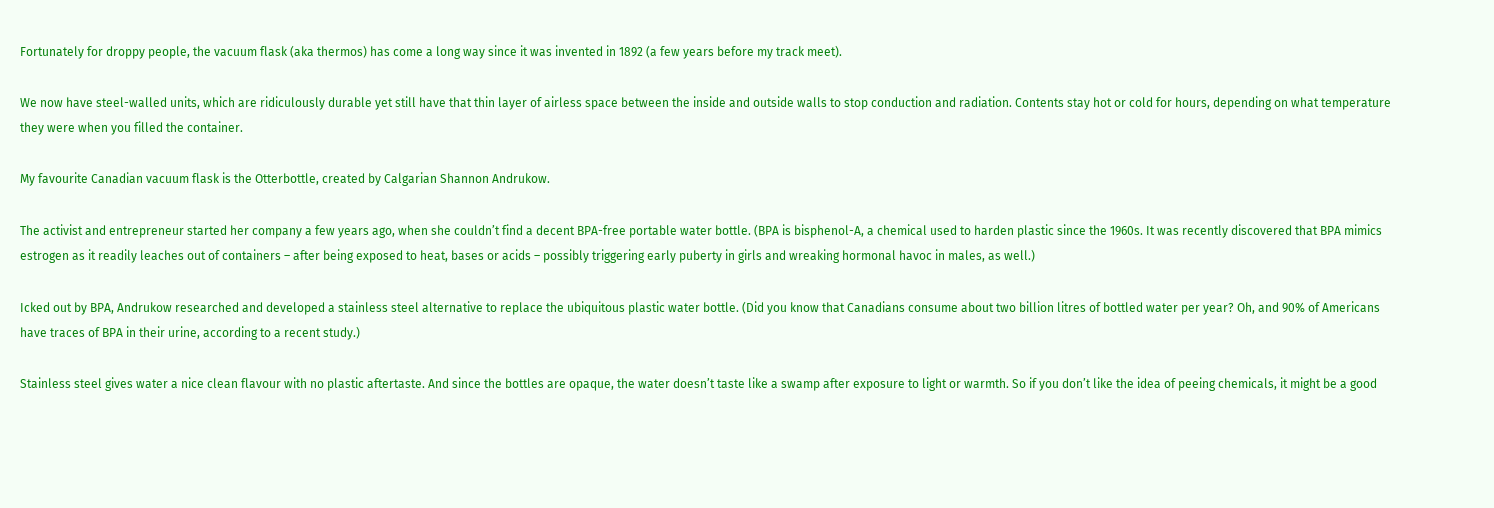Fortunately for droppy people, the vacuum flask (aka thermos) has come a long way since it was invented in 1892 (a few years before my track meet).

We now have steel-walled units, which are ridiculously durable yet still have that thin layer of airless space between the inside and outside walls to stop conduction and radiation. Contents stay hot or cold for hours, depending on what temperature they were when you filled the container.

My favourite Canadian vacuum flask is the Otterbottle, created by Calgarian Shannon Andrukow.

The activist and entrepreneur started her company a few years ago, when she couldn’t find a decent BPA-free portable water bottle. (BPA is bisphenol-A, a chemical used to harden plastic since the 1960s. It was recently discovered that BPA mimics estrogen as it readily leaches out of containers – after being exposed to heat, bases or acids – possibly triggering early puberty in girls and wreaking hormonal havoc in males, as well.)

Icked out by BPA, Andrukow researched and developed a stainless steel alternative to replace the ubiquitous plastic water bottle. (Did you know that Canadians consume about two billion litres of bottled water per year? Oh, and 90% of Americans have traces of BPA in their urine, according to a recent study.)

Stainless steel gives water a nice clean flavour with no plastic aftertaste. And since the bottles are opaque, the water doesn’t taste like a swamp after exposure to light or warmth. So if you don’t like the idea of peeing chemicals, it might be a good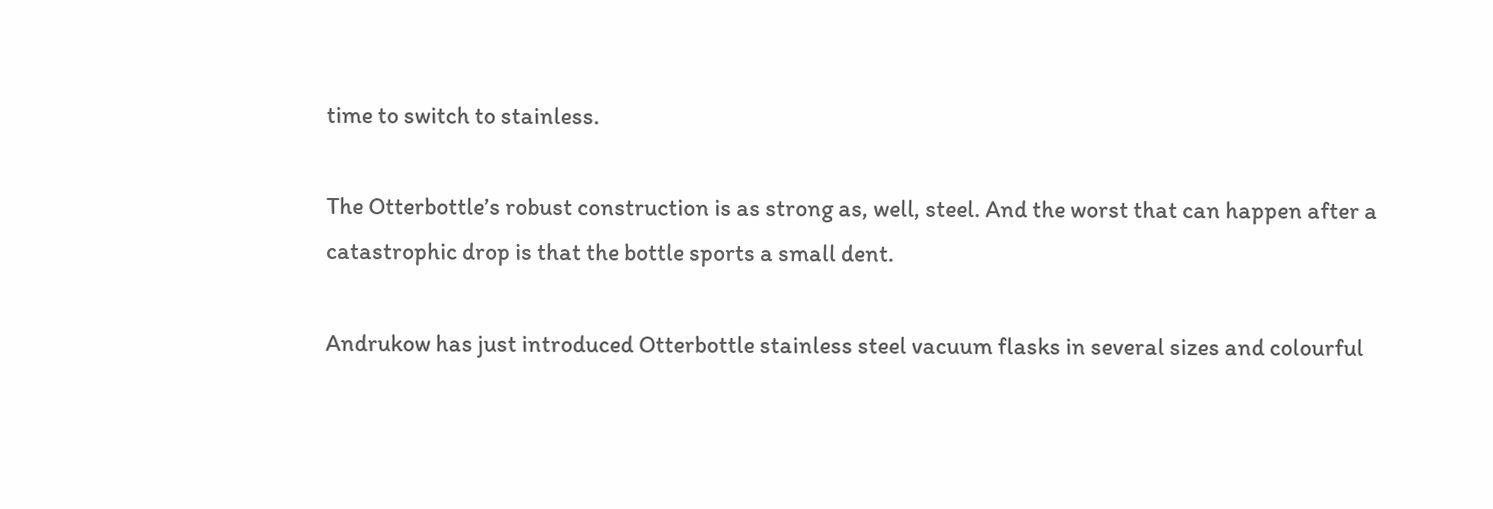time to switch to stainless.

The Otterbottle’s robust construction is as strong as, well, steel. And the worst that can happen after a catastrophic drop is that the bottle sports a small dent.

Andrukow has just introduced Otterbottle stainless steel vacuum flasks in several sizes and colourful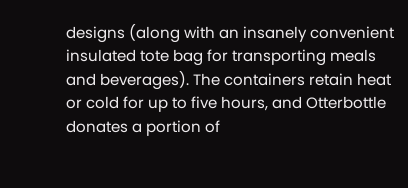designs (along with an insanely convenient insulated tote bag for transporting meals and beverages). The containers retain heat or cold for up to five hours, and Otterbottle donates a portion of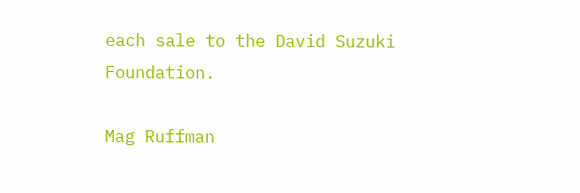each sale to the David Suzuki Foundation.

Mag Ruffman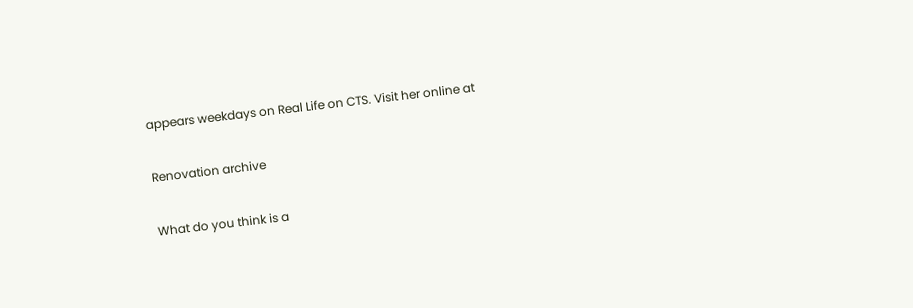appears weekdays on Real Life on CTS. Visit her online at

Renovation archive

What do you think is a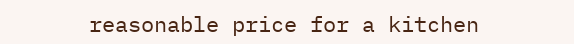reasonable price for a kitchen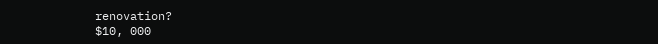renovation?
$10, 000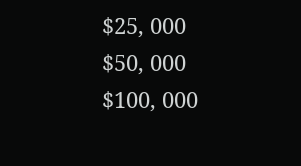$25, 000
$50, 000
$100, 000